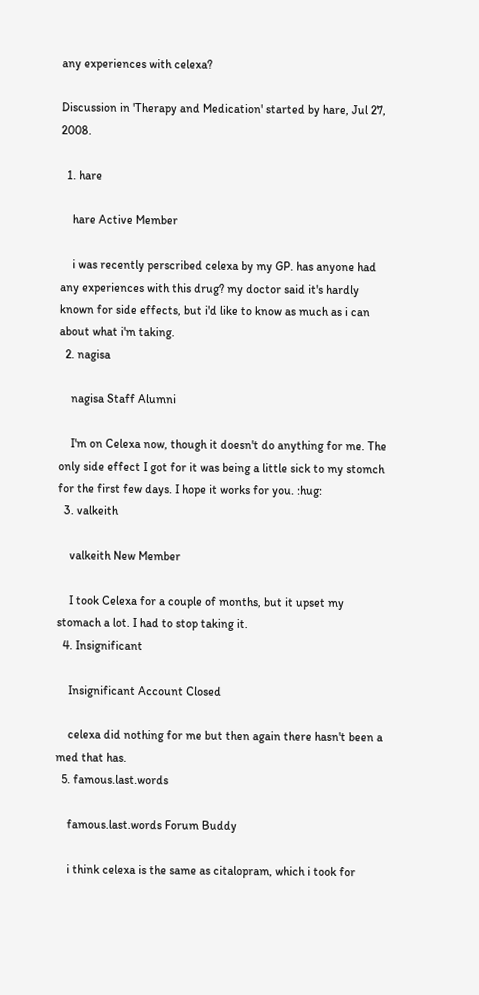any experiences with celexa?

Discussion in 'Therapy and Medication' started by hare, Jul 27, 2008.

  1. hare

    hare Active Member

    i was recently perscribed celexa by my GP. has anyone had any experiences with this drug? my doctor said it's hardly known for side effects, but i'd like to know as much as i can about what i'm taking.
  2. nagisa

    nagisa Staff Alumni

    I'm on Celexa now, though it doesn't do anything for me. The only side effect I got for it was being a little sick to my stomch for the first few days. I hope it works for you. :hug:
  3. valkeith

    valkeith New Member

    I took Celexa for a couple of months, but it upset my stomach a lot. I had to stop taking it.
  4. Insignificant

    Insignificant Account Closed

    celexa did nothing for me but then again there hasn't been a med that has.
  5. famous.last.words

    famous.last.words Forum Buddy

    i think celexa is the same as citalopram, which i took for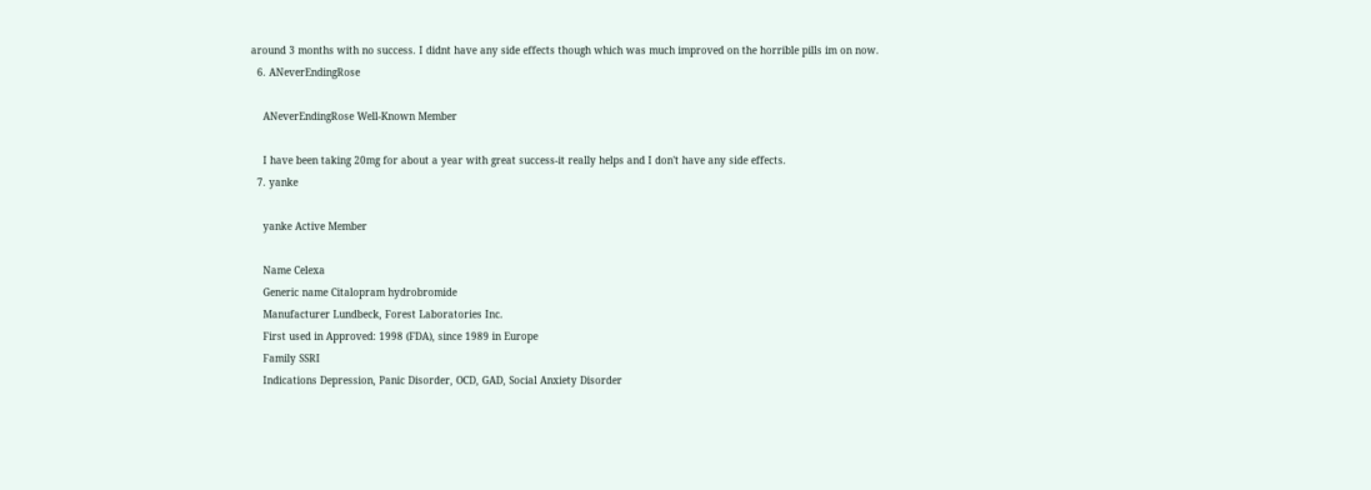around 3 months with no success. I didnt have any side effects though which was much improved on the horrible pills im on now.
  6. ANeverEndingRose

    ANeverEndingRose Well-Known Member

    I have been taking 20mg for about a year with great success-it really helps and I don't have any side effects.
  7. yanke

    yanke Active Member

    Name Celexa
    Generic name Citalopram hydrobromide
    Manufacturer Lundbeck, Forest Laboratories Inc.
    First used in Approved: 1998 (FDA), since 1989 in Europe
    Family SSRI
    Indications Depression, Panic Disorder, OCD, GAD, Social Anxiety Disorder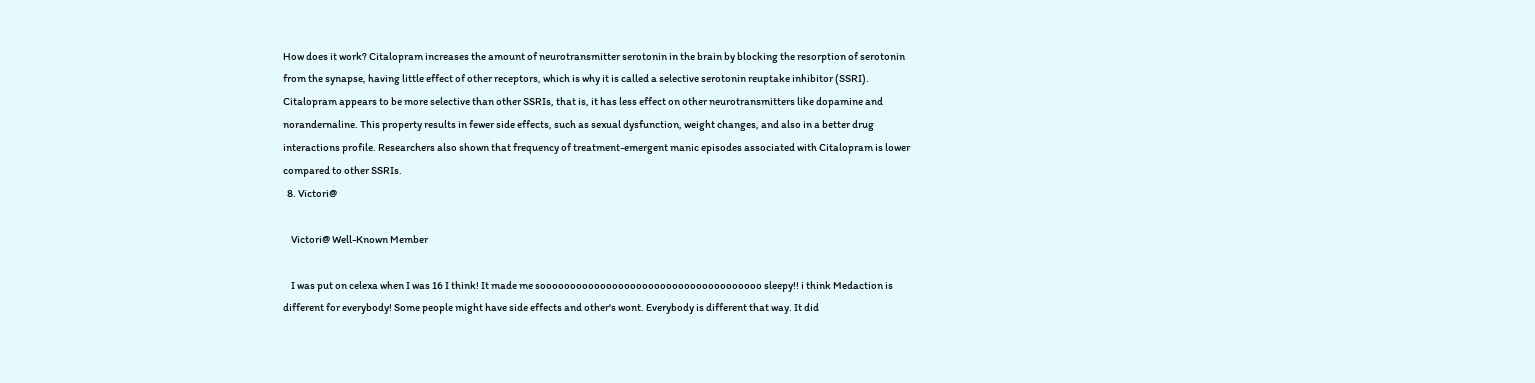How does it work? Citalopram increases the amount of neurotransmitter serotonin in the brain by blocking the resorption of serotonin from the synapse, having little effect of other receptors, which is why it is called a selective serotonin reuptake inhibitor (SSRI). Citalopram appears to be more selective than other SSRIs, that is, it has less effect on other neurotransmitters like dopamine and norandernaline. This property results in fewer side effects, such as sexual dysfunction, weight changes, and also in a better drug interactions profile. Researchers also shown that frequency of treatment-emergent manic episodes associated with Citalopram is lower compared to other SSRIs.
  8. Victori@

    Victori@ Well-Known Member

    I was put on celexa when I was 16 I think! It made me sooooooooooooooooooooooooooooooooooooo sleepy!! i think Medaction is different for everybody! Some people might have side effects and other's wont. Everybody is different that way. It did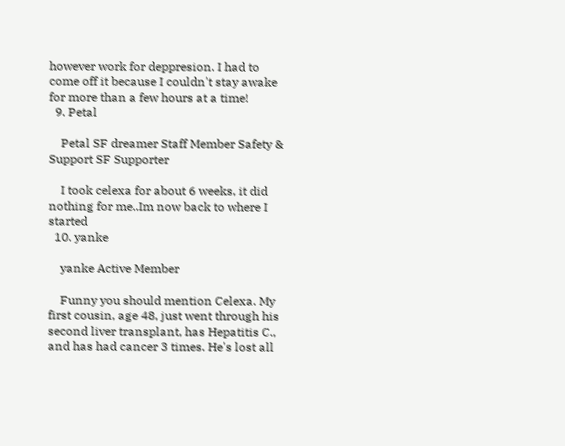however work for deppresion. I had to come off it because I couldn't stay awake for more than a few hours at a time!
  9. Petal

    Petal SF dreamer Staff Member Safety & Support SF Supporter

    I took celexa for about 6 weeks, it did nothing for me..Im now back to where I started
  10. yanke

    yanke Active Member

    Funny you should mention Celexa. My first cousin, age 48, just went through his second liver transplant, has Hepatitis C., and has had cancer 3 times. He's lost all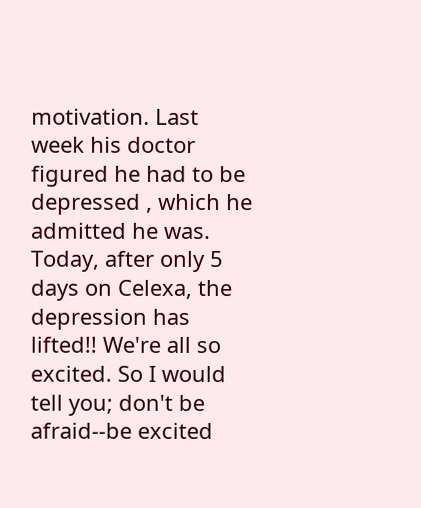motivation. Last week his doctor figured he had to be depressed , which he admitted he was. Today, after only 5 days on Celexa, the depression has lifted!! We're all so excited. So I would tell you; don't be afraid--be excited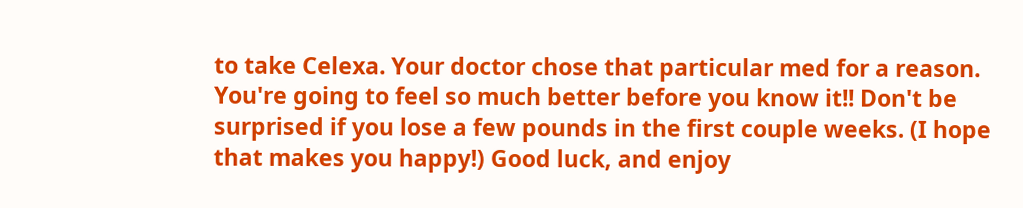to take Celexa. Your doctor chose that particular med for a reason. You're going to feel so much better before you know it!! Don't be surprised if you lose a few pounds in the first couple weeks. (I hope that makes you happy!) Good luck, and enjoy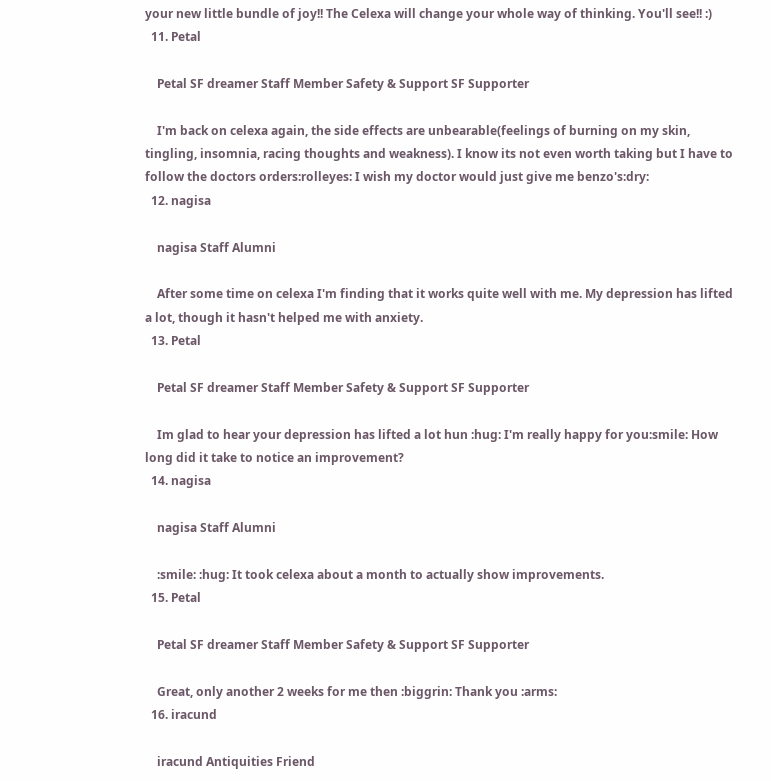your new little bundle of joy!! The Celexa will change your whole way of thinking. You'll see!! :)
  11. Petal

    Petal SF dreamer Staff Member Safety & Support SF Supporter

    I'm back on celexa again, the side effects are unbearable(feelings of burning on my skin, tingling, insomnia, racing thoughts and weakness). I know its not even worth taking but I have to follow the doctors orders:rolleyes: I wish my doctor would just give me benzo's:dry:
  12. nagisa

    nagisa Staff Alumni

    After some time on celexa I'm finding that it works quite well with me. My depression has lifted a lot, though it hasn't helped me with anxiety.
  13. Petal

    Petal SF dreamer Staff Member Safety & Support SF Supporter

    Im glad to hear your depression has lifted a lot hun :hug: I'm really happy for you:smile: How long did it take to notice an improvement?
  14. nagisa

    nagisa Staff Alumni

    :smile: :hug: It took celexa about a month to actually show improvements.
  15. Petal

    Petal SF dreamer Staff Member Safety & Support SF Supporter

    Great, only another 2 weeks for me then :biggrin: Thank you :arms:
  16. iracund

    iracund Antiquities Friend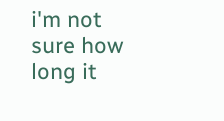i'm not sure how long it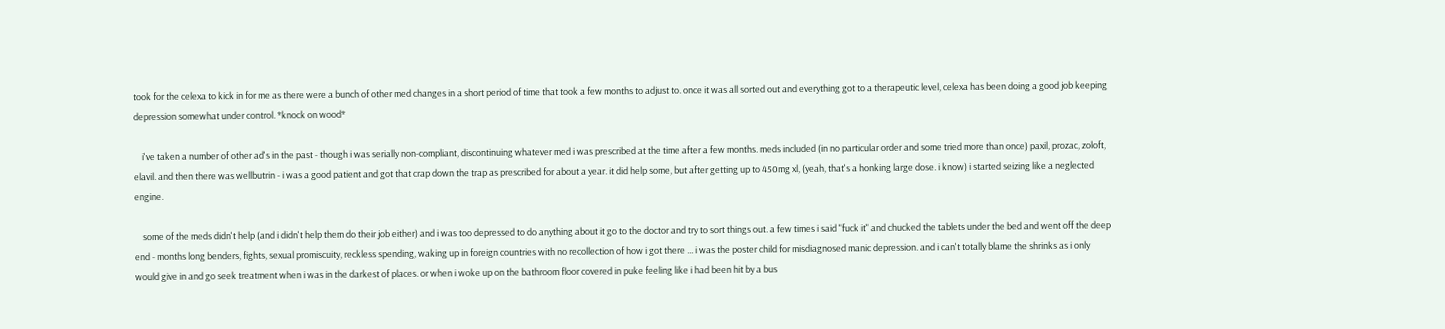took for the celexa to kick in for me as there were a bunch of other med changes in a short period of time that took a few months to adjust to. once it was all sorted out and everything got to a therapeutic level, celexa has been doing a good job keeping depression somewhat under control. *knock on wood*

    i've taken a number of other ad's in the past - though i was serially non-compliant, discontinuing whatever med i was prescribed at the time after a few months. meds included (in no particular order and some tried more than once) paxil, prozac, zoloft, elavil. and then there was wellbutrin - i was a good patient and got that crap down the trap as prescribed for about a year. it did help some, but after getting up to 450mg xl, (yeah, that's a honking large dose. i know) i started seizing like a neglected engine.

    some of the meds didn't help (and i didn't help them do their job either) and i was too depressed to do anything about it go to the doctor and try to sort things out. a few times i said "fuck it" and chucked the tablets under the bed and went off the deep end - months long benders, fights, sexual promiscuity, reckless spending, waking up in foreign countries with no recollection of how i got there ... i was the poster child for misdiagnosed manic depression. and i can't totally blame the shrinks as i only would give in and go seek treatment when i was in the darkest of places. or when i woke up on the bathroom floor covered in puke feeling like i had been hit by a bus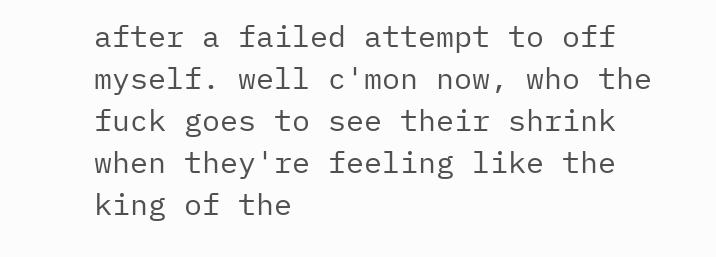after a failed attempt to off myself. well c'mon now, who the fuck goes to see their shrink when they're feeling like the king of the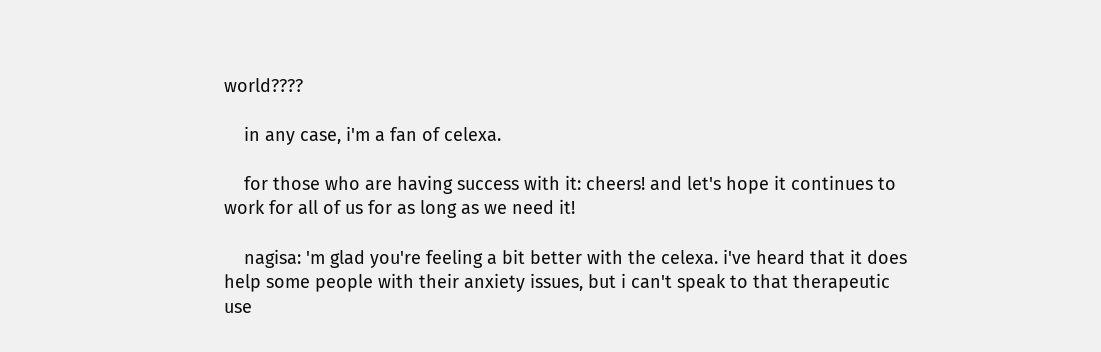world????

    in any case, i'm a fan of celexa.

    for those who are having success with it: cheers! and let's hope it continues to work for all of us for as long as we need it!

    nagisa: 'm glad you're feeling a bit better with the celexa. i've heard that it does help some people with their anxiety issues, but i can't speak to that therapeutic use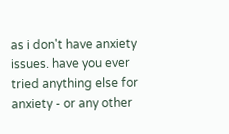as i don't have anxiety issues. have you ever tried anything else for anxiety - or any other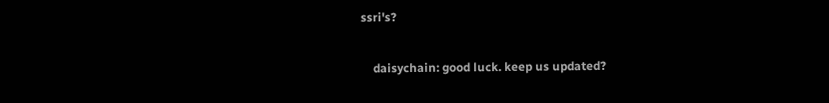ssri's?

    daisychain: good luck. keep us updated?